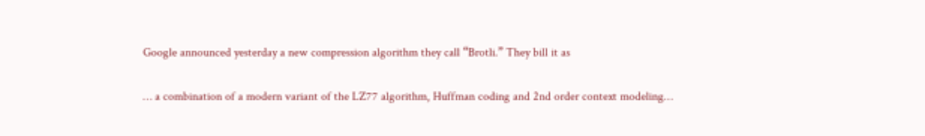Google announced yesterday a new compression algorithm they call “Brotli.” They bill it as

… a combination of a modern variant of the LZ77 algorithm, Huffman coding and 2nd order context modeling…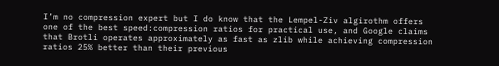I’m no compression expert but I do know that the Lempel-Ziv algirothm offers one of the best speed:compression ratios for practical use, and Google claims that Brotli operates approximately as fast as zlib while achieving compression ratios 25% better than their previous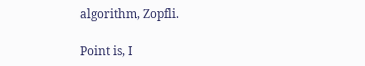algorithm, Zopfli.

Point is, I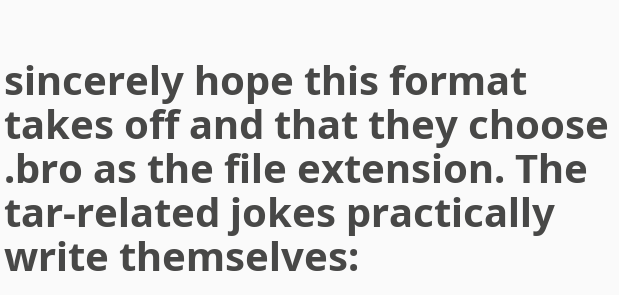sincerely hope this format takes off and that they choose .bro as the file extension. The tar-related jokes practically write themselves: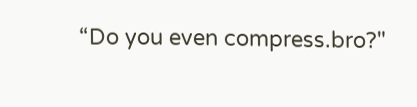“Do you even compress.bro?"